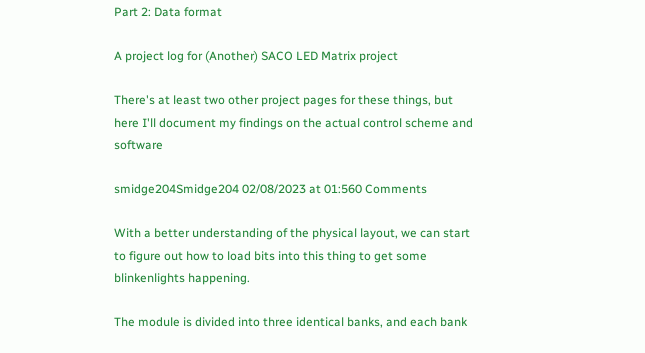Part 2: Data format

A project log for (Another) SACO LED Matrix project

There's at least two other project pages for these things, but here I'll document my findings on the actual control scheme and software

smidge204Smidge204 02/08/2023 at 01:560 Comments

With a better understanding of the physical layout, we can start to figure out how to load bits into this thing to get some blinkenlights happening.

The module is divided into three identical banks, and each bank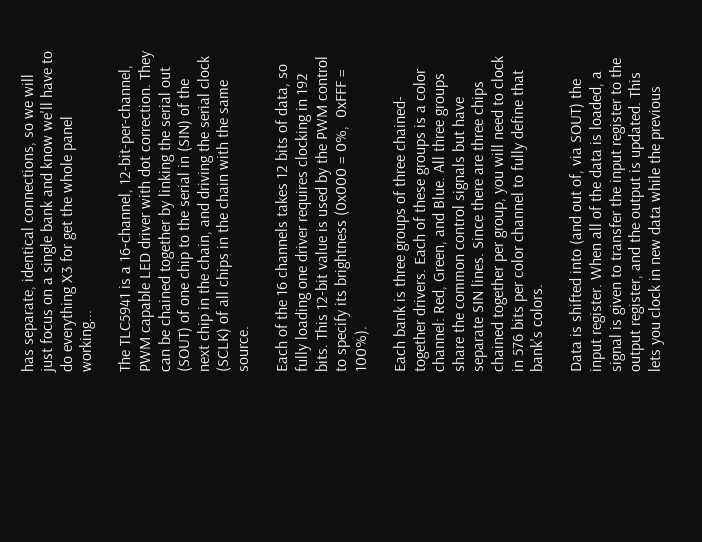has separate, identical connections, so we will just focus on a single bank and know we'll have to do everything X3 for get the whole panel working...

The TLC5941 is a 16-channel, 12-bit-per-channel, PWM capable LED driver with dot correction. They can be chained together by linking the serial out (SOUT) of one chip to the serial in (SIN) of the next chip in the chain, and driving the serial clock (SCLK) of all chips in the chain with the same source.

Each of the 16 channels takes 12 bits of data, so fully loading one driver requires clocking in 192 bits. This 12-bit value is used by the PWM control to specify its brightness (0x000 = 0%,  0xFFF = 100%).

Each bank is three groups of three chained-together drivers. Each of these groups is a color channel: Red, Green, and Blue. All three groups share the common control signals but have separate SIN lines. Since there are three chips chained together per group, you will need to clock in 576 bits per color channel to fully define that bank's colors.

Data is shifted into (and out of, via SOUT) the input register. When all of the data is loaded, a signal is given to transfer the input register to the output register, and the output is updated. This lets you clock in new data while the previous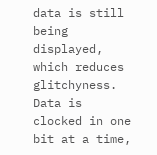data is still being displayed, which reduces glitchyness. Data is clocked in one bit at a time,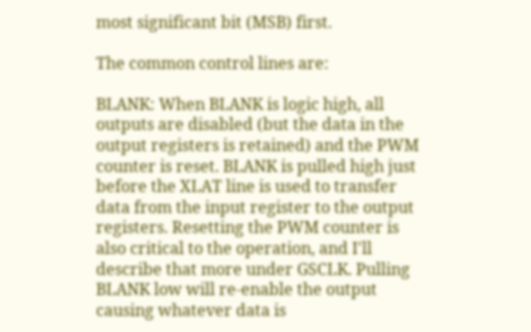most significant bit (MSB) first.

The common control lines are:

BLANK: When BLANK is logic high, all outputs are disabled (but the data in the output registers is retained) and the PWM counter is reset. BLANK is pulled high just before the XLAT line is used to transfer data from the input register to the output registers. Resetting the PWM counter is also critical to the operation, and I'll describe that more under GSCLK. Pulling BLANK low will re-enable the output causing whatever data is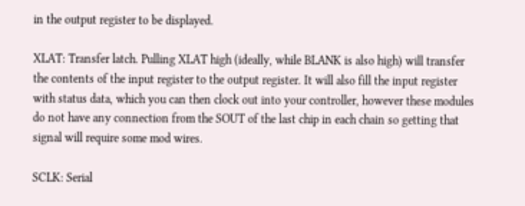in the output register to be displayed.

XLAT: Transfer latch. Pulling XLAT high (ideally, while BLANK is also high) will transfer the contents of the input register to the output register. It will also fill the input register with status data, which you can then clock out into your controller, however these modules do not have any connection from the SOUT of the last chip in each chain so getting that signal will require some mod wires.

SCLK: Serial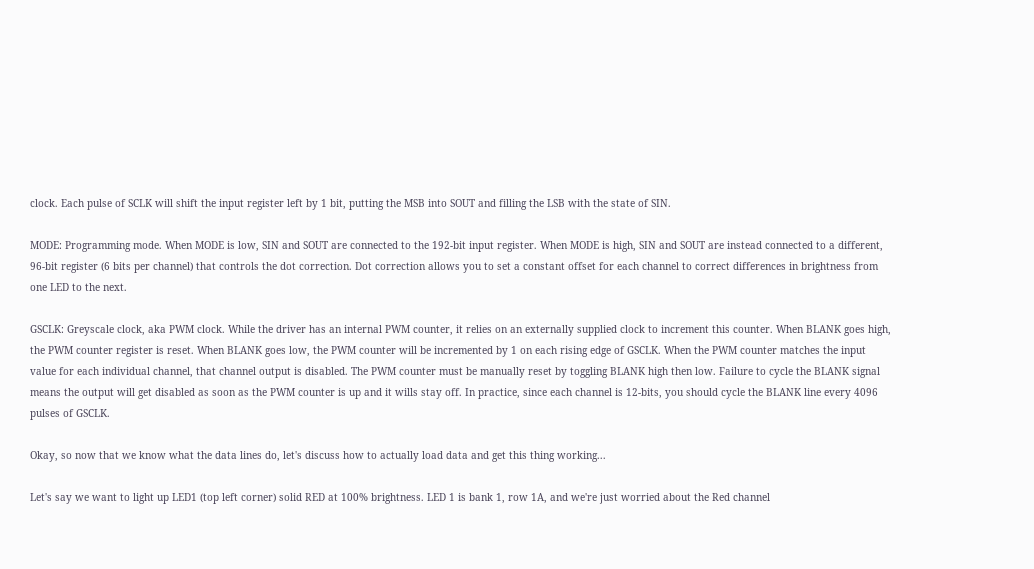clock. Each pulse of SCLK will shift the input register left by 1 bit, putting the MSB into SOUT and filling the LSB with the state of SIN.

MODE: Programming mode. When MODE is low, SIN and SOUT are connected to the 192-bit input register. When MODE is high, SIN and SOUT are instead connected to a different, 96-bit register (6 bits per channel) that controls the dot correction. Dot correction allows you to set a constant offset for each channel to correct differences in brightness from one LED to the next.

GSCLK: Greyscale clock, aka PWM clock. While the driver has an internal PWM counter, it relies on an externally supplied clock to increment this counter. When BLANK goes high, the PWM counter register is reset. When BLANK goes low, the PWM counter will be incremented by 1 on each rising edge of GSCLK. When the PWM counter matches the input value for each individual channel, that channel output is disabled. The PWM counter must be manually reset by toggling BLANK high then low. Failure to cycle the BLANK signal means the output will get disabled as soon as the PWM counter is up and it wills stay off. In practice, since each channel is 12-bits, you should cycle the BLANK line every 4096 pulses of GSCLK.

Okay, so now that we know what the data lines do, let's discuss how to actually load data and get this thing working...

Let's say we want to light up LED1 (top left corner) solid RED at 100% brightness. LED 1 is bank 1, row 1A, and we're just worried about the Red channel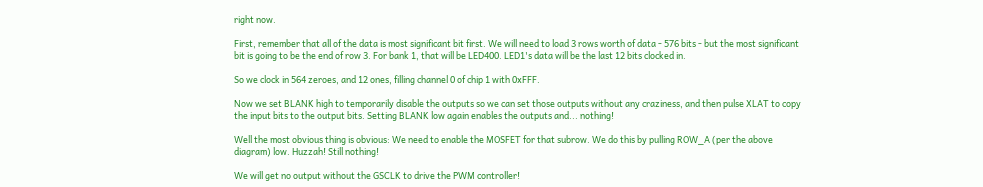right now.

First, remember that all of the data is most significant bit first. We will need to load 3 rows worth of data - 576 bits - but the most significant bit is going to be the end of row 3. For bank 1, that will be LED400. LED1's data will be the last 12 bits clocked in.

So we clock in 564 zeroes, and 12 ones, filling channel 0 of chip 1 with 0xFFF.

Now we set BLANK high to temporarily disable the outputs so we can set those outputs without any craziness, and then pulse XLAT to copy the input bits to the output bits. Setting BLANK low again enables the outputs and... nothing!

Well the most obvious thing is obvious: We need to enable the MOSFET for that subrow. We do this by pulling ROW_A (per the above diagram) low. Huzzah! Still nothing!

We will get no output without the GSCLK to drive the PWM controller!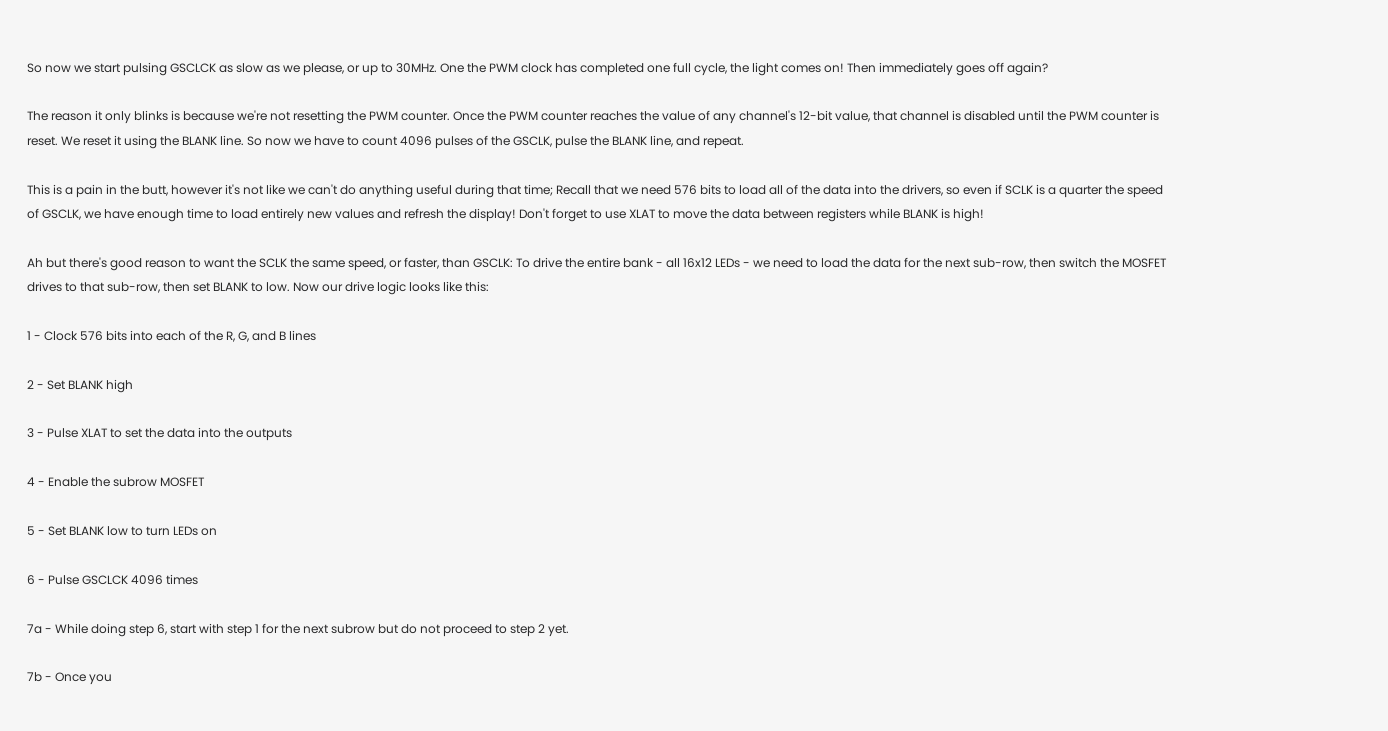So now we start pulsing GSCLCK as slow as we please, or up to 30MHz. One the PWM clock has completed one full cycle, the light comes on! Then immediately goes off again?

The reason it only blinks is because we're not resetting the PWM counter. Once the PWM counter reaches the value of any channel's 12-bit value, that channel is disabled until the PWM counter is reset. We reset it using the BLANK line. So now we have to count 4096 pulses of the GSCLK, pulse the BLANK line, and repeat.

This is a pain in the butt, however it's not like we can't do anything useful during that time; Recall that we need 576 bits to load all of the data into the drivers, so even if SCLK is a quarter the speed of GSCLK, we have enough time to load entirely new values and refresh the display! Don't forget to use XLAT to move the data between registers while BLANK is high!

Ah but there's good reason to want the SCLK the same speed, or faster, than GSCLK: To drive the entire bank - all 16x12 LEDs - we need to load the data for the next sub-row, then switch the MOSFET drives to that sub-row, then set BLANK to low. Now our drive logic looks like this:

1 - Clock 576 bits into each of the R, G, and B lines

2 - Set BLANK high

3 - Pulse XLAT to set the data into the outputs

4 - Enable the subrow MOSFET

5 - Set BLANK low to turn LEDs on

6 - Pulse GSCLCK 4096 times

7a - While doing step 6, start with step 1 for the next subrow but do not proceed to step 2 yet.

7b - Once you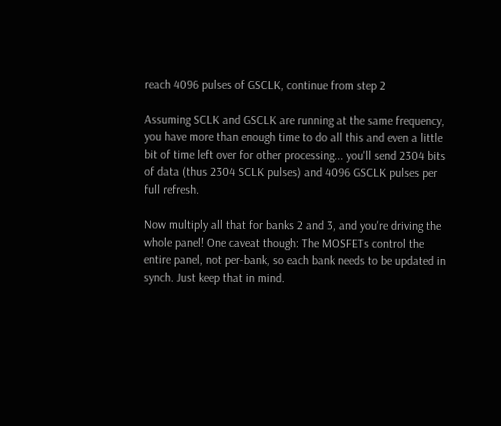reach 4096 pulses of GSCLK, continue from step 2

Assuming SCLK and GSCLK are running at the same frequency, you have more than enough time to do all this and even a little bit of time left over for other processing... you'll send 2304 bits of data (thus 2304 SCLK pulses) and 4096 GSCLK pulses per full refresh.

Now multiply all that for banks 2 and 3, and you're driving the whole panel! One caveat though: The MOSFETs control the entire panel, not per-bank, so each bank needs to be updated in synch. Just keep that in mind.